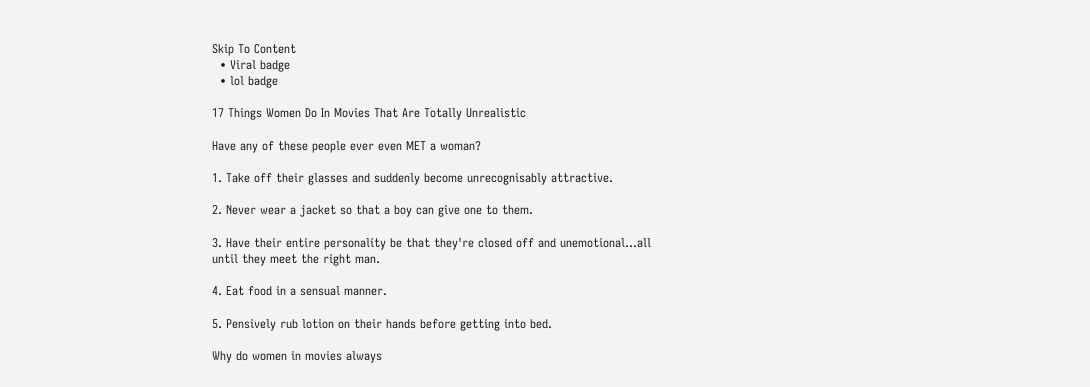Skip To Content
  • Viral badge
  • lol badge

17 Things Women Do In Movies That Are Totally Unrealistic

Have any of these people ever even MET a woman?

1. Take off their glasses and suddenly become unrecognisably attractive.

2. Never wear a jacket so that a boy can give one to them.

3. Have their entire personality be that they're closed off and unemotional...all until they meet the right man.

4. Eat food in a sensual manner.

5. Pensively rub lotion on their hands before getting into bed.

Why do women in movies always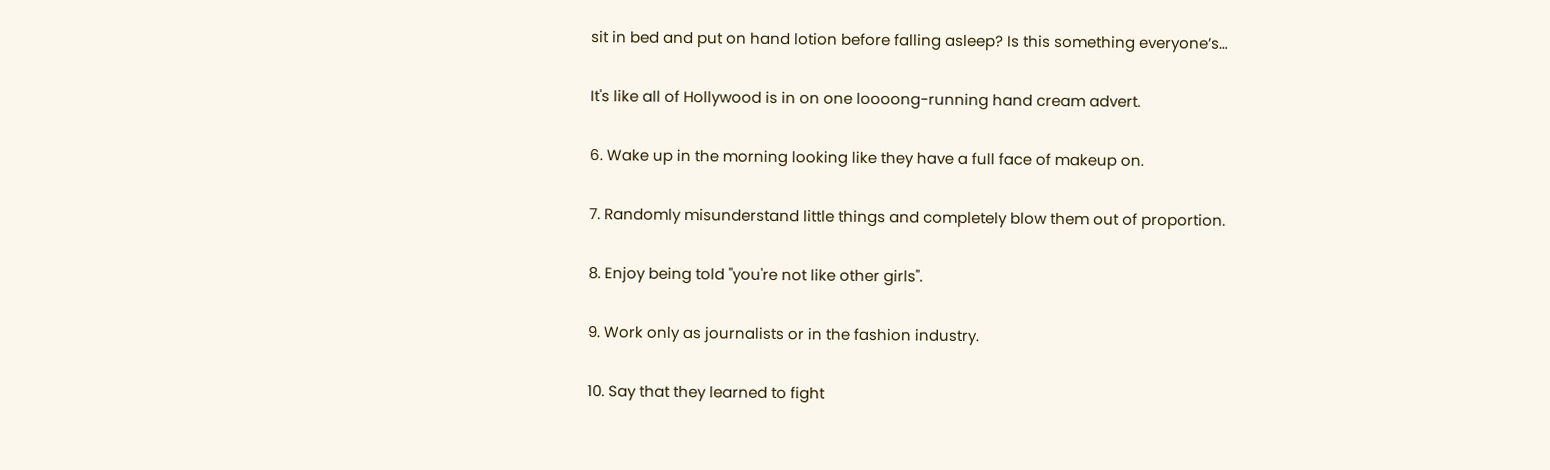sit in bed and put on hand lotion before falling asleep? Is this something everyone’s…

It's like all of Hollywood is in on one loooong-running hand cream advert.

6. Wake up in the morning looking like they have a full face of makeup on.

7. Randomly misunderstand little things and completely blow them out of proportion.

8. Enjoy being told "you're not like other girls".

9. Work only as journalists or in the fashion industry.

10. Say that they learned to fight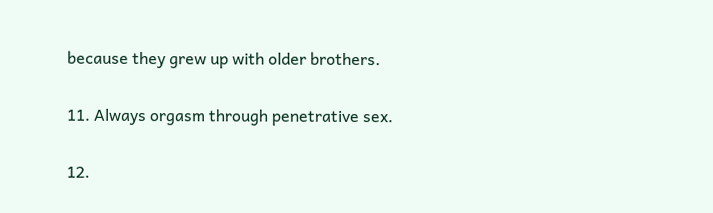because they grew up with older brothers.

11. Always orgasm through penetrative sex.

12.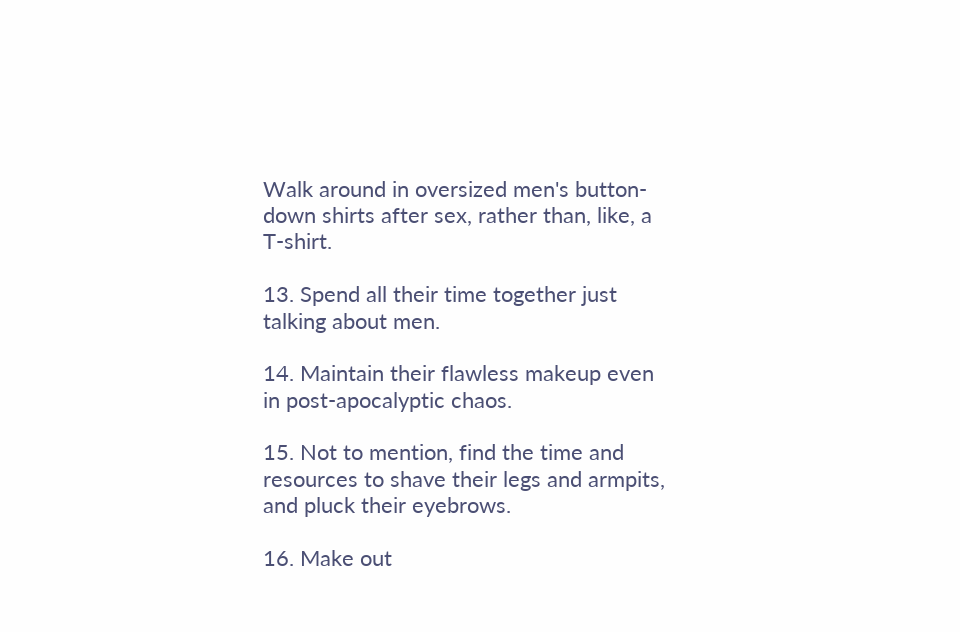Walk around in oversized men's button-down shirts after sex, rather than, like, a T-shirt.

13. Spend all their time together just talking about men.

14. Maintain their flawless makeup even in post-apocalyptic chaos.

15. Not to mention, find the time and resources to shave their legs and armpits, and pluck their eyebrows.

16. Make out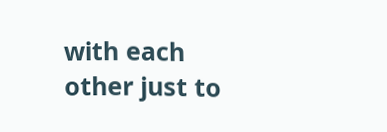with each other just to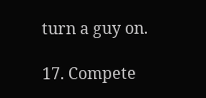turn a guy on.

17. Compete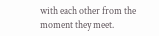with each other from the moment they meet.